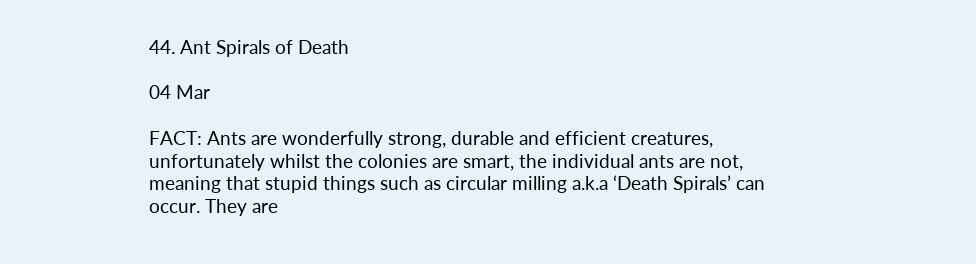44. Ant Spirals of Death

04 Mar

FACT: Ants are wonderfully strong, durable and efficient creatures, unfortunately whilst the colonies are smart, the individual ants are not, meaning that stupid things such as circular milling a.k.a ‘Death Spirals’ can occur. They are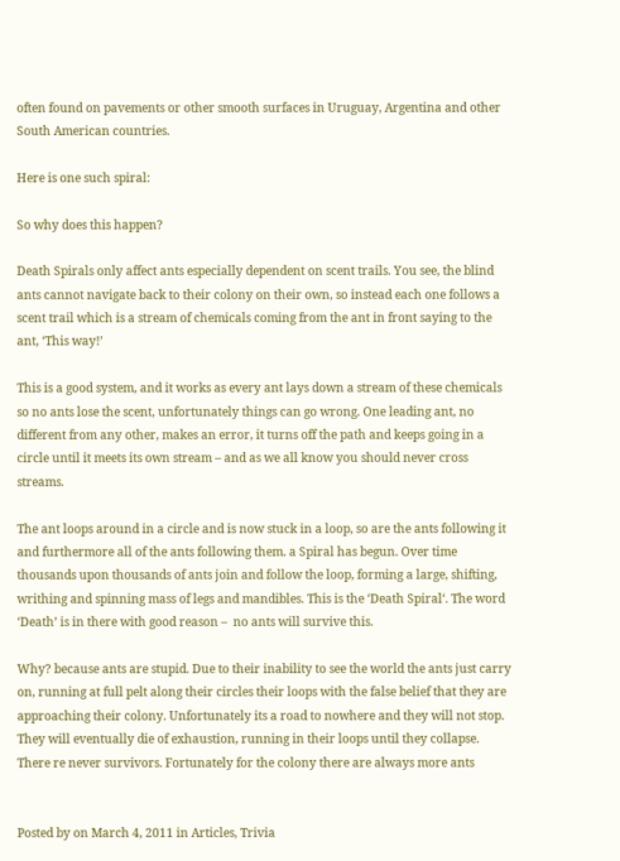often found on pavements or other smooth surfaces in Uruguay, Argentina and other South American countries.

Here is one such spiral:

So why does this happen?

Death Spirals only affect ants especially dependent on scent trails. You see, the blind ants cannot navigate back to their colony on their own, so instead each one follows a scent trail which is a stream of chemicals coming from the ant in front saying to the ant, ‘This way!’

This is a good system, and it works as every ant lays down a stream of these chemicals so no ants lose the scent, unfortunately things can go wrong. One leading ant, no different from any other, makes an error, it turns off the path and keeps going in a circle until it meets its own stream – and as we all know you should never cross streams.

The ant loops around in a circle and is now stuck in a loop, so are the ants following it and furthermore all of the ants following them. a Spiral has begun. Over time thousands upon thousands of ants join and follow the loop, forming a large, shifting, writhing and spinning mass of legs and mandibles. This is the ‘Death Spiral‘. The word ‘Death’ is in there with good reason –  no ants will survive this.

Why? because ants are stupid. Due to their inability to see the world the ants just carry on, running at full pelt along their circles their loops with the false belief that they are approaching their colony. Unfortunately its a road to nowhere and they will not stop. They will eventually die of exhaustion, running in their loops until they collapse. There re never survivors. Fortunately for the colony there are always more ants


Posted by on March 4, 2011 in Articles, Trivia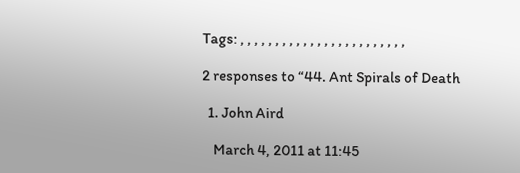Tags: , , , , , , , , , , , , , , , , , , , , , , , ,

2 responses to “44. Ant Spirals of Death

  1. John Aird

    March 4, 2011 at 11:45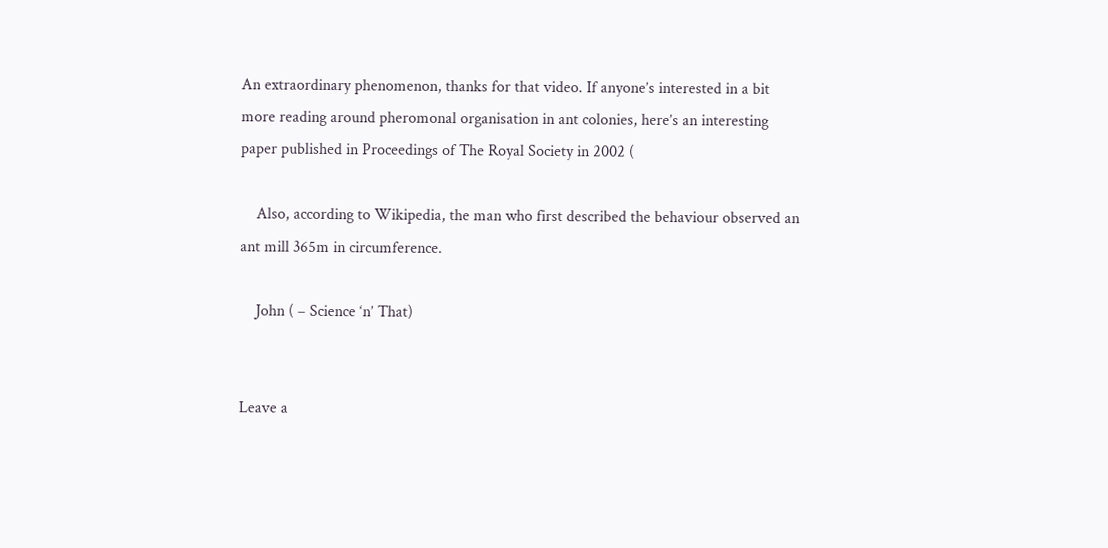An extraordinary phenomenon, thanks for that video. If anyone’s interested in a bit more reading around pheromonal organisation in ant colonies, here’s an interesting paper published in Proceedings of The Royal Society in 2002 (

    Also, according to Wikipedia, the man who first described the behaviour observed an ant mill 365m in circumference.

    John ( – Science ‘n’ That)


Leave a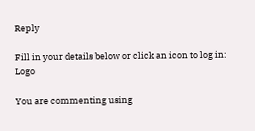Reply

Fill in your details below or click an icon to log in: Logo

You are commenting using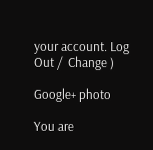your account. Log Out /  Change )

Google+ photo

You are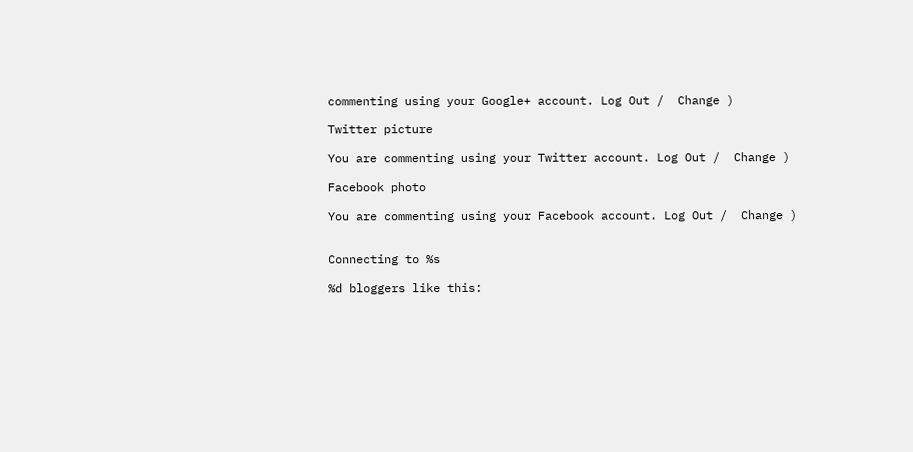commenting using your Google+ account. Log Out /  Change )

Twitter picture

You are commenting using your Twitter account. Log Out /  Change )

Facebook photo

You are commenting using your Facebook account. Log Out /  Change )


Connecting to %s

%d bloggers like this: